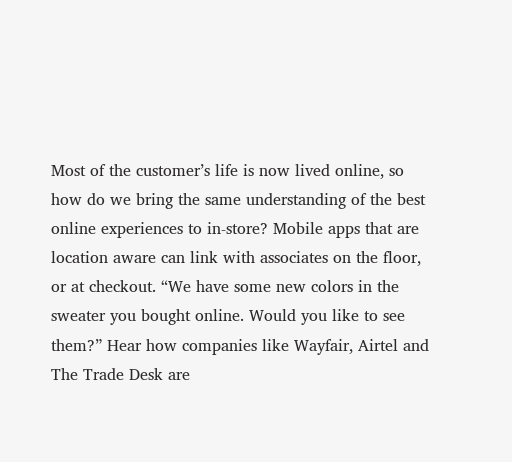Most of the customer’s life is now lived online, so how do we bring the same understanding of the best online experiences to in-store? Mobile apps that are location aware can link with associates on the floor, or at checkout. “We have some new colors in the sweater you bought online. Would you like to see them?” Hear how companies like Wayfair, Airtel and The Trade Desk are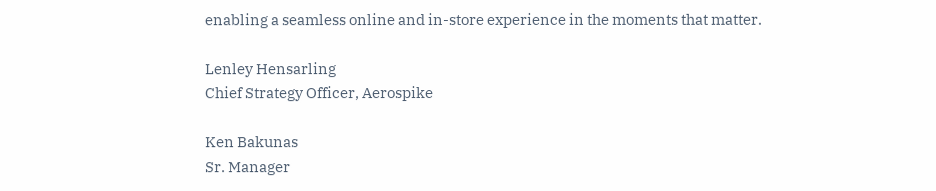enabling a seamless online and in-store experience in the moments that matter.

Lenley Hensarling
Chief Strategy Officer, Aerospike

Ken Bakunas
Sr. Manager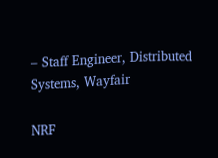– Staff Engineer, Distributed Systems, Wayfair

NRF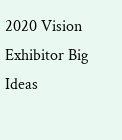2020 Vision
Exhibitor Big Ideas